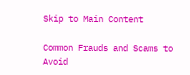Skip to Main Content

Common Frauds and Scams to Avoid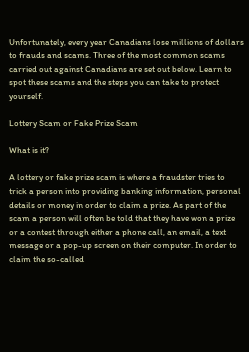Unfortunately, every year Canadians lose millions of dollars to frauds and scams. Three of the most common scams carried out against Canadians are set out below. Learn to spot these scams and the steps you can take to protect yourself.

Lottery Scam or Fake Prize Scam

What is it?

A lottery or fake prize scam is where a fraudster tries to trick a person into providing banking information, personal details or money in order to claim a prize. As part of the scam a person will often be told that they have won a prize or a contest through either a phone call, an email, a text message or a pop-up screen on their computer. In order to claim the so-called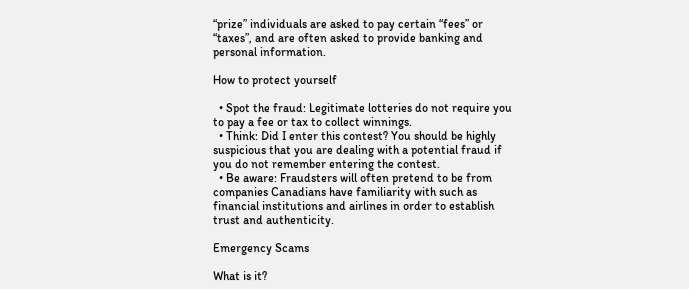“prize” individuals are asked to pay certain “fees” or “taxes”, and are often asked to provide banking and personal information.

How to protect yourself

  • Spot the fraud: Legitimate lotteries do not require you to pay a fee or tax to collect winnings.
  • Think: Did I enter this contest? You should be highly suspicious that you are dealing with a potential fraud if you do not remember entering the contest.
  • Be aware: Fraudsters will often pretend to be from companies Canadians have familiarity with such as financial institutions and airlines in order to establish trust and authenticity.

Emergency Scams

What is it?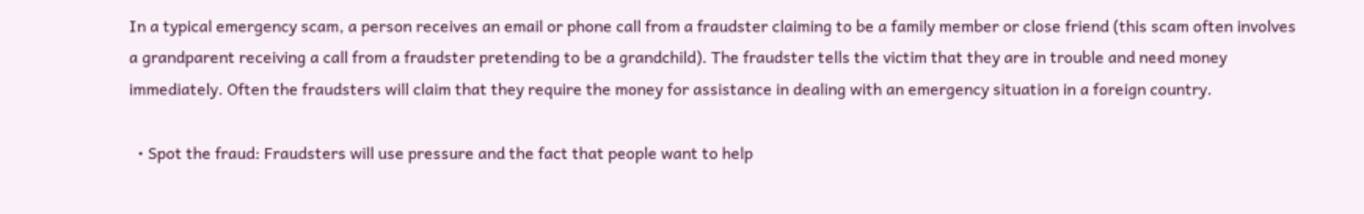In a typical emergency scam, a person receives an email or phone call from a fraudster claiming to be a family member or close friend (this scam often involves a grandparent receiving a call from a fraudster pretending to be a grandchild). The fraudster tells the victim that they are in trouble and need money immediately. Often the fraudsters will claim that they require the money for assistance in dealing with an emergency situation in a foreign country.

  • Spot the fraud: Fraudsters will use pressure and the fact that people want to help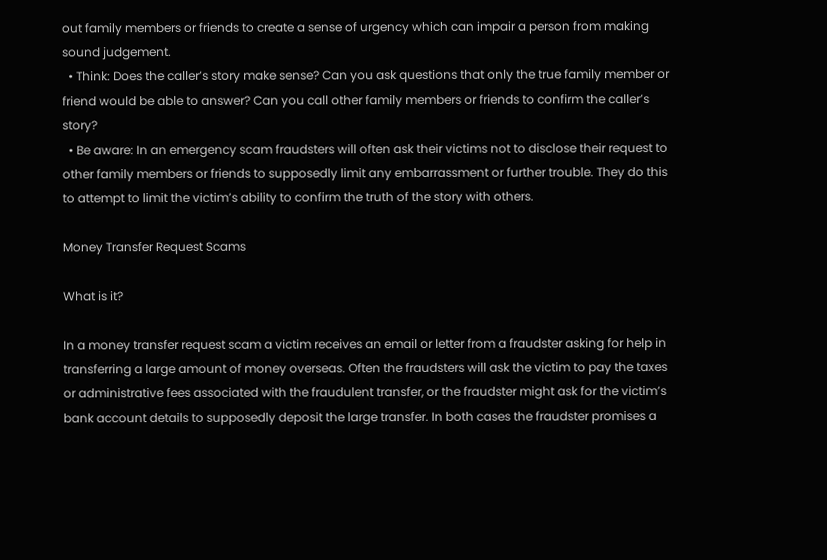out family members or friends to create a sense of urgency which can impair a person from making sound judgement.
  • Think: Does the caller’s story make sense? Can you ask questions that only the true family member or friend would be able to answer? Can you call other family members or friends to confirm the caller’s story?
  • Be aware: In an emergency scam fraudsters will often ask their victims not to disclose their request to other family members or friends to supposedly limit any embarrassment or further trouble. They do this to attempt to limit the victim’s ability to confirm the truth of the story with others.

Money Transfer Request Scams

What is it?

In a money transfer request scam a victim receives an email or letter from a fraudster asking for help in transferring a large amount of money overseas. Often the fraudsters will ask the victim to pay the taxes or administrative fees associated with the fraudulent transfer, or the fraudster might ask for the victim’s bank account details to supposedly deposit the large transfer. In both cases the fraudster promises a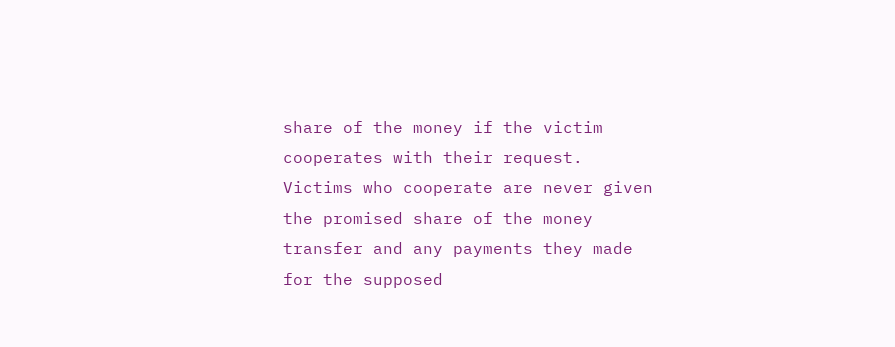share of the money if the victim cooperates with their request. Victims who cooperate are never given the promised share of the money transfer and any payments they made for the supposed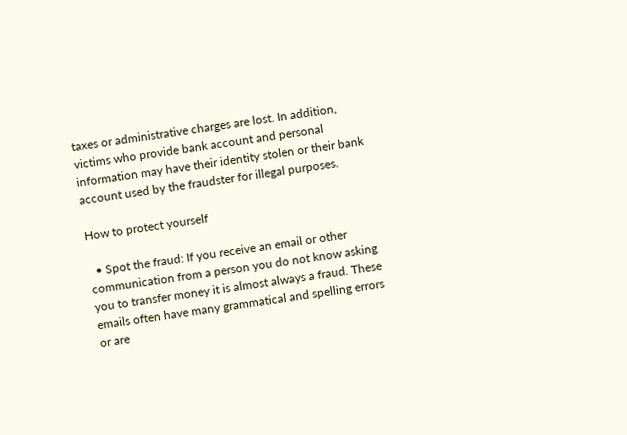taxes or administrative charges are lost. In addition, victims who provide bank account and personal information may have their identity stolen or their bank account used by the fraudster for illegal purposes.

How to protect yourself

  • Spot the fraud: If you receive an email or other communication from a person you do not know asking you to transfer money it is almost always a fraud. These emails often have many grammatical and spelling errors or are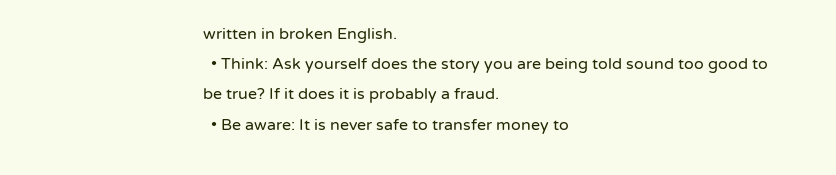written in broken English.
  • Think: Ask yourself does the story you are being told sound too good to be true? If it does it is probably a fraud.
  • Be aware: It is never safe to transfer money to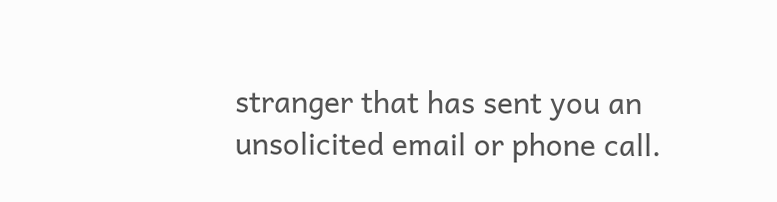stranger that has sent you an unsolicited email or phone call.